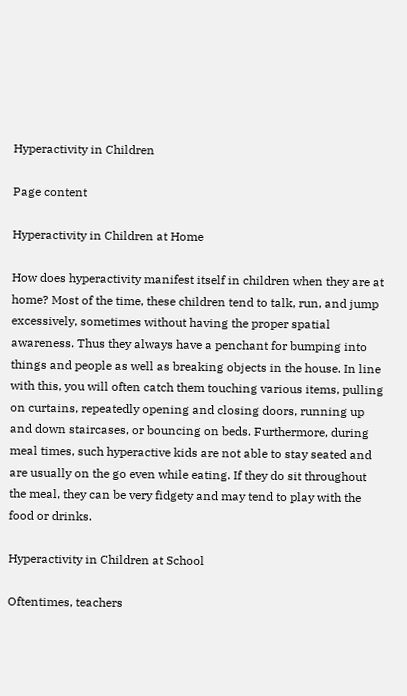Hyperactivity in Children

Page content

Hyperactivity in Children at Home

How does hyperactivity manifest itself in children when they are at home? Most of the time, these children tend to talk, run, and jump excessively, sometimes without having the proper spatial awareness. Thus they always have a penchant for bumping into things and people as well as breaking objects in the house. In line with this, you will often catch them touching various items, pulling on curtains, repeatedly opening and closing doors, running up and down staircases, or bouncing on beds. Furthermore, during meal times, such hyperactive kids are not able to stay seated and are usually on the go even while eating. If they do sit throughout the meal, they can be very fidgety and may tend to play with the food or drinks.

Hyperactivity in Children at School

Oftentimes, teachers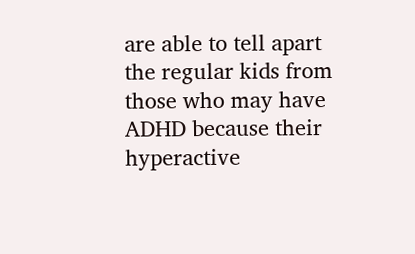are able to tell apart the regular kids from those who may have ADHD because their hyperactive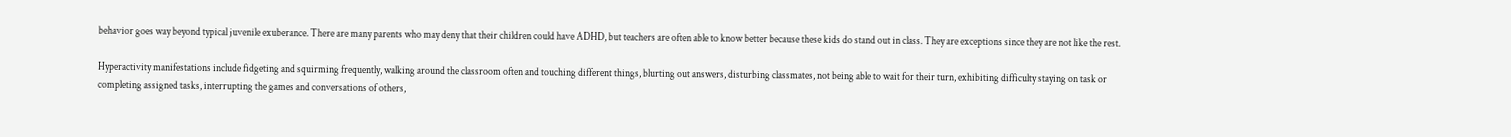behavior goes way beyond typical juvenile exuberance. There are many parents who may deny that their children could have ADHD, but teachers are often able to know better because these kids do stand out in class. They are exceptions since they are not like the rest.

Hyperactivity manifestations include fidgeting and squirming frequently, walking around the classroom often and touching different things, blurting out answers, disturbing classmates, not being able to wait for their turn, exhibiting difficulty staying on task or completing assigned tasks, interrupting the games and conversations of others,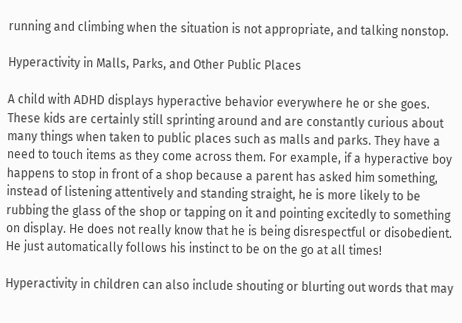running and climbing when the situation is not appropriate, and talking nonstop.

Hyperactivity in Malls, Parks, and Other Public Places

A child with ADHD displays hyperactive behavior everywhere he or she goes. These kids are certainly still sprinting around and are constantly curious about many things when taken to public places such as malls and parks. They have a need to touch items as they come across them. For example, if a hyperactive boy happens to stop in front of a shop because a parent has asked him something, instead of listening attentively and standing straight, he is more likely to be rubbing the glass of the shop or tapping on it and pointing excitedly to something on display. He does not really know that he is being disrespectful or disobedient. He just automatically follows his instinct to be on the go at all times!

Hyperactivity in children can also include shouting or blurting out words that may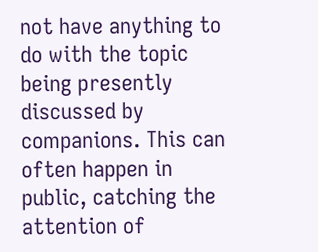not have anything to do with the topic being presently discussed by companions. This can often happen in public, catching the attention of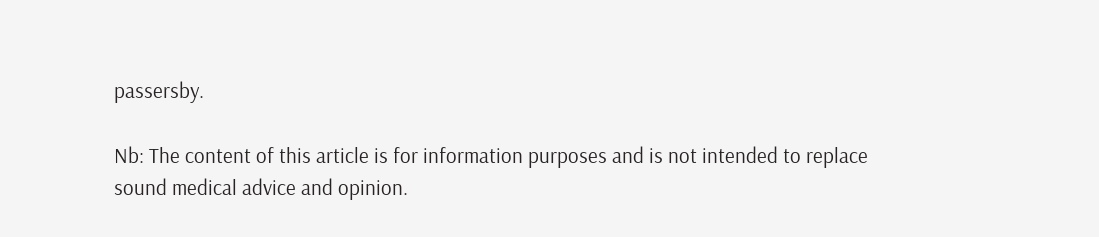passersby.

Nb: The content of this article is for information purposes and is not intended to replace sound medical advice and opinion.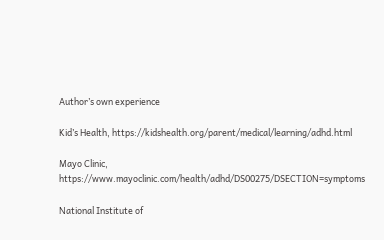Author’s own experience

Kid’s Health, https://kidshealth.org/parent/medical/learning/adhd.html

Mayo Clinic, https://www.mayoclinic.com/health/adhd/DS00275/DSECTION=symptoms

National Institute of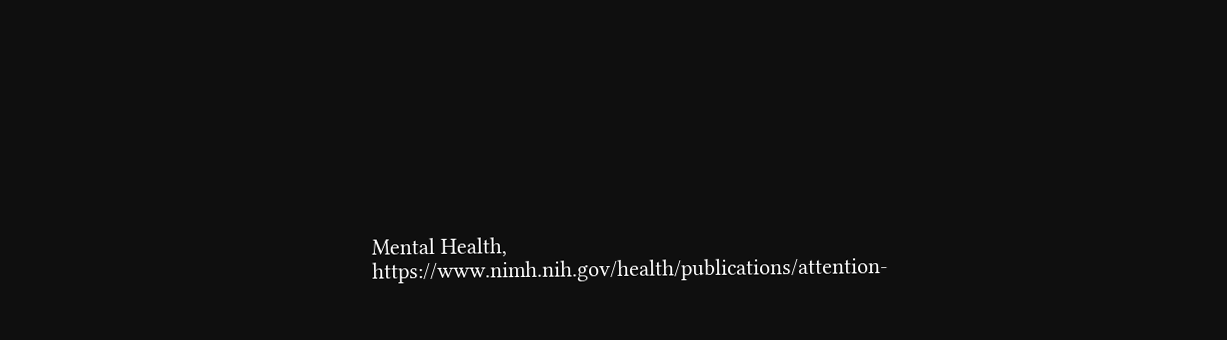Mental Health, https://www.nimh.nih.gov/health/publications/attention-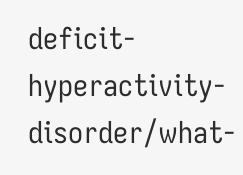deficit-hyperactivity-disorder/what-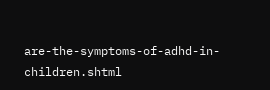are-the-symptoms-of-adhd-in-children.shtml